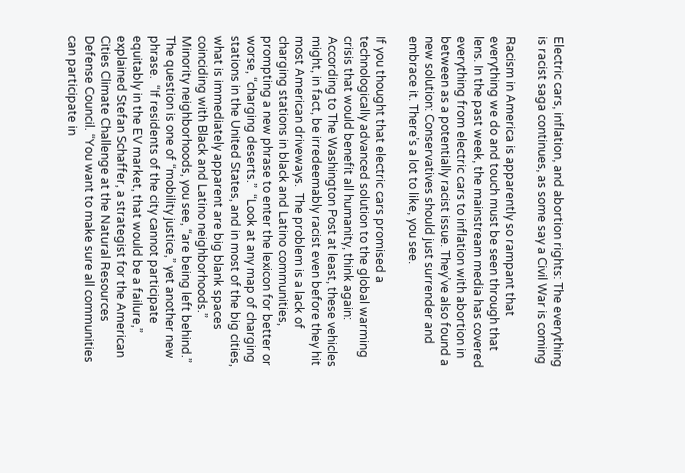Electric cars, inflation, and abortion rights: The everything is racist saga continues, as some say a Civil War is coming

Racism in America is apparently so rampant that everything we do and touch must be seen through that lens. In the past week, the mainstream media has covered everything from electric cars to inflation with abortion in between as a potentially racist issue. They’ve also found a new solution: Conservatives should just surrender and embrace it. There’s a lot to like, you see.

If you thought that electric cars promised a technologically advanced solution to the global warming crisis that would benefit all humanity, think again:  According to The Washington Post at least, these vehicles might, in fact, be irredeemably racist even before they hit most American driveways.  The problem is a lack of charging stations in black and Latino communities, prompting a new phrase to enter the lexicon for better or worse, “charging deserts.”  “Look at any map of charging stations in the United States, and in most of the big cities, what is immediately apparent are big blank spaces coinciding with Black and Latino neighborhoods.”  Minority neighborhoods, you see, “are being left behind.”  The question is one of “mobility justice,” yet another new phrase.  “If residents of the city cannot participate equitably in the EV market, that would be a failure,” explained Stefan Schaffer, a strategist for the American Cities Climate Challenge at the Natural Resources Defense Council. “You want to make sure all communities can participate in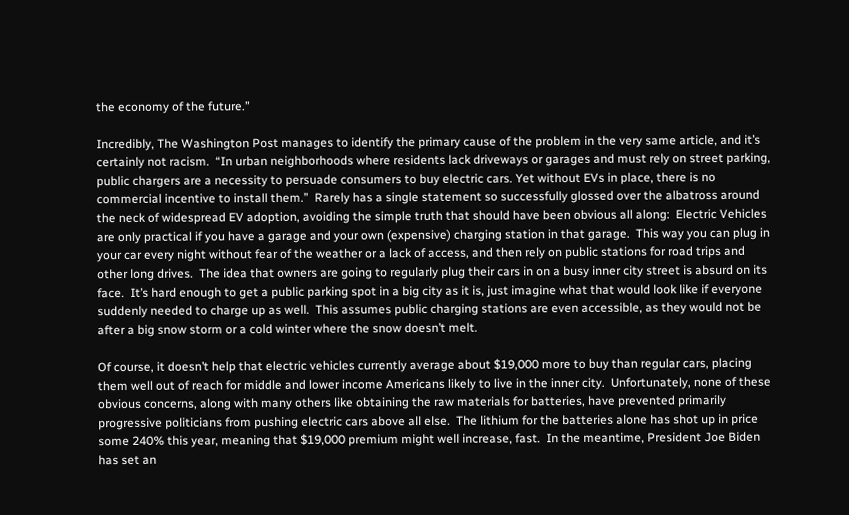the economy of the future.”

Incredibly, The Washington Post manages to identify the primary cause of the problem in the very same article, and it’s certainly not racism.  “In urban neighborhoods where residents lack driveways or garages and must rely on street parking, public chargers are a necessity to persuade consumers to buy electric cars. Yet without EVs in place, there is no commercial incentive to install them.”  Rarely has a single statement so successfully glossed over the albatross around the neck of widespread EV adoption, avoiding the simple truth that should have been obvious all along:  Electric Vehicles are only practical if you have a garage and your own (expensive) charging station in that garage.  This way you can plug in your car every night without fear of the weather or a lack of access, and then rely on public stations for road trips and other long drives.  The idea that owners are going to regularly plug their cars in on a busy inner city street is absurd on its face.  It’s hard enough to get a public parking spot in a big city as it is, just imagine what that would look like if everyone suddenly needed to charge up as well.  This assumes public charging stations are even accessible, as they would not be after a big snow storm or a cold winter where the snow doesn’t melt.

Of course, it doesn’t help that electric vehicles currently average about $19,000 more to buy than regular cars, placing them well out of reach for middle and lower income Americans likely to live in the inner city.  Unfortunately, none of these obvious concerns, along with many others like obtaining the raw materials for batteries, have prevented primarily progressive politicians from pushing electric cars above all else.  The lithium for the batteries alone has shot up in price some 240% this year, meaning that $19,000 premium might well increase, fast.  In the meantime, President Joe Biden has set an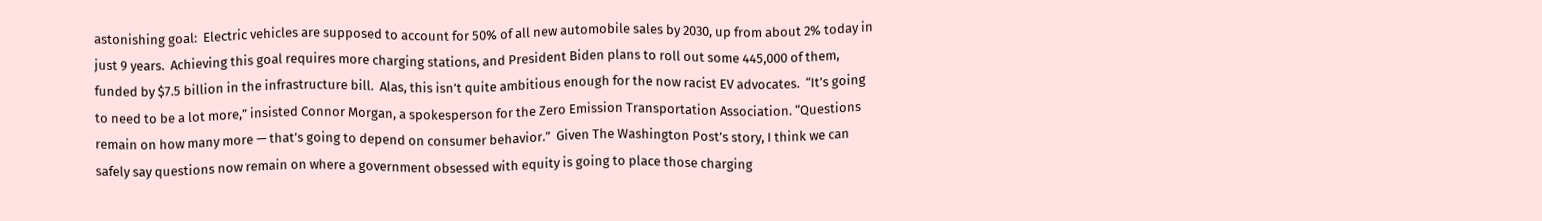astonishing goal:  Electric vehicles are supposed to account for 50% of all new automobile sales by 2030, up from about 2% today in just 9 years.  Achieving this goal requires more charging stations, and President Biden plans to roll out some 445,000 of them, funded by $7.5 billion in the infrastructure bill.  Alas, this isn’t quite ambitious enough for the now racist EV advocates.  “It’s going to need to be a lot more,” insisted Connor Morgan, a spokesperson for the Zero Emission Transportation Association. “Questions remain on how many more — that’s going to depend on consumer behavior.”  Given The Washington Post’s story, I think we can safely say questions now remain on where a government obsessed with equity is going to place those charging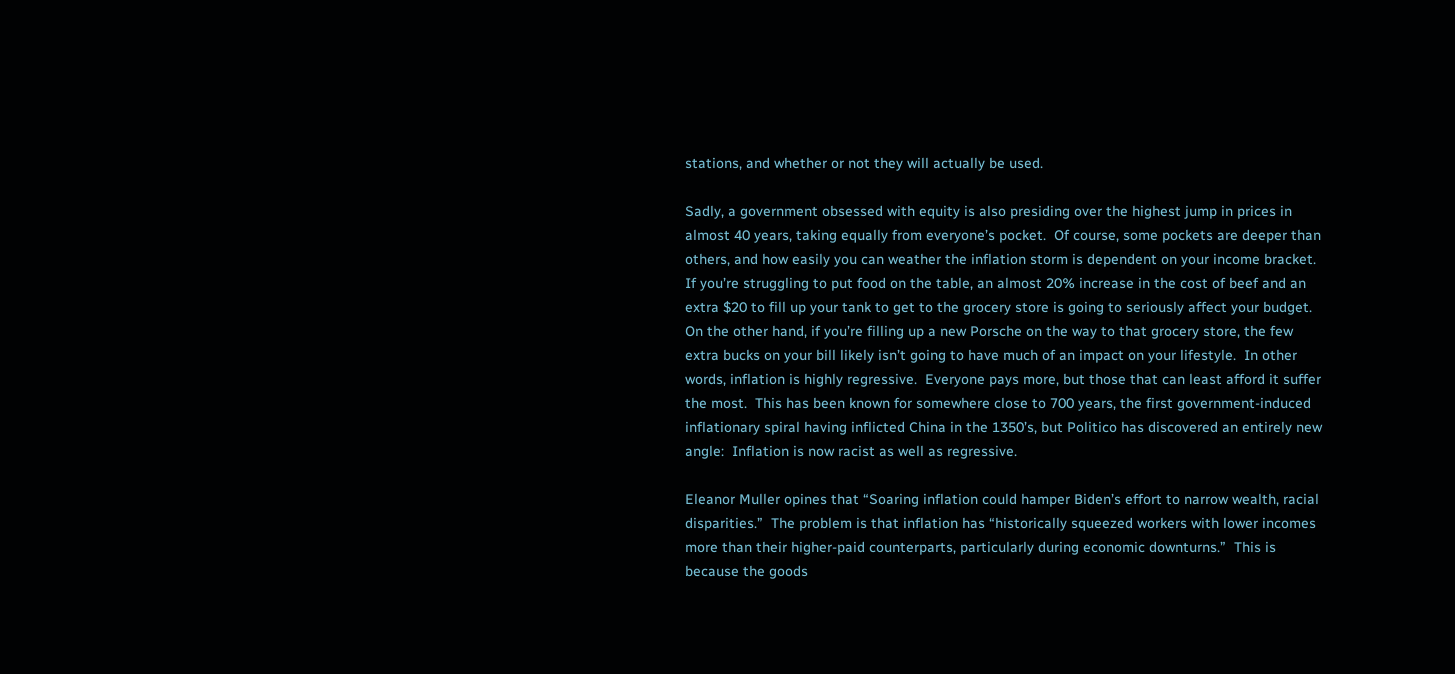stations, and whether or not they will actually be used.

Sadly, a government obsessed with equity is also presiding over the highest jump in prices in almost 40 years, taking equally from everyone’s pocket.  Of course, some pockets are deeper than others, and how easily you can weather the inflation storm is dependent on your income bracket.  If you’re struggling to put food on the table, an almost 20% increase in the cost of beef and an extra $20 to fill up your tank to get to the grocery store is going to seriously affect your budget.  On the other hand, if you’re filling up a new Porsche on the way to that grocery store, the few extra bucks on your bill likely isn’t going to have much of an impact on your lifestyle.  In other words, inflation is highly regressive.  Everyone pays more, but those that can least afford it suffer the most.  This has been known for somewhere close to 700 years, the first government-induced inflationary spiral having inflicted China in the 1350’s, but Politico has discovered an entirely new angle:  Inflation is now racist as well as regressive.

Eleanor Muller opines that “Soaring inflation could hamper Biden’s effort to narrow wealth, racial disparities.”  The problem is that inflation has “historically squeezed workers with lower incomes more than their higher-paid counterparts, particularly during economic downturns.”  This is because the goods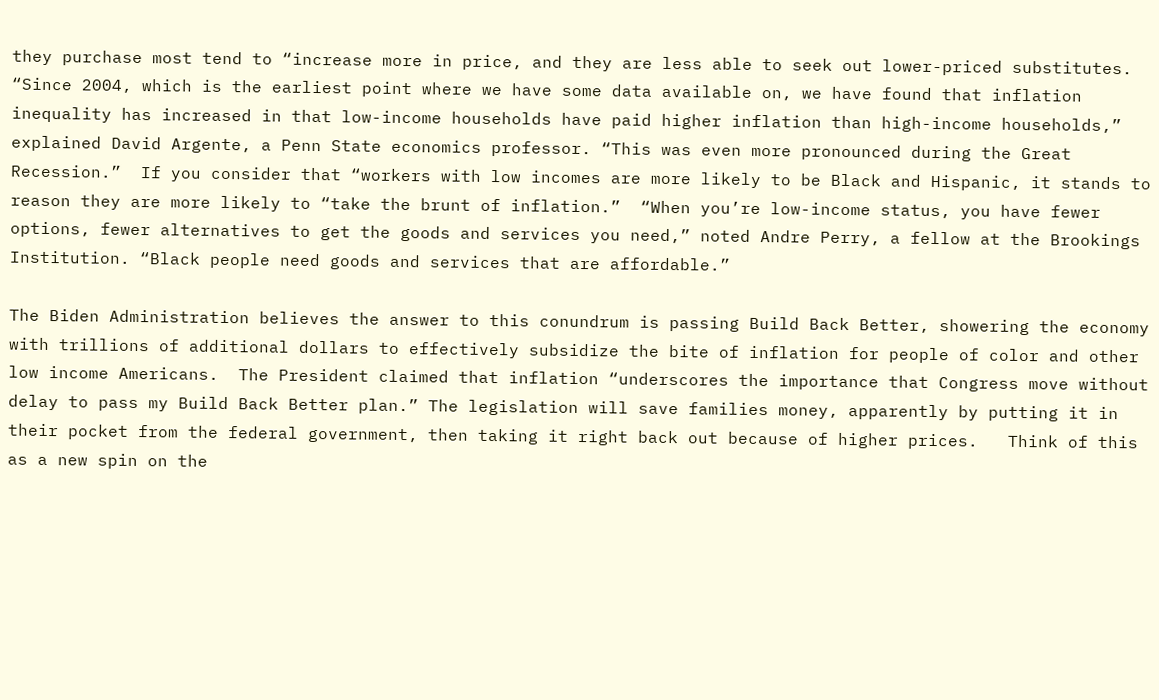they purchase most tend to “increase more in price, and they are less able to seek out lower-priced substitutes.  “Since 2004, which is the earliest point where we have some data available on, we have found that inflation inequality has increased in that low-income households have paid higher inflation than high-income households,” explained David Argente, a Penn State economics professor. “This was even more pronounced during the Great Recession.”  If you consider that “workers with low incomes are more likely to be Black and Hispanic, it stands to reason they are more likely to “take the brunt of inflation.”  “When you’re low-income status, you have fewer options, fewer alternatives to get the goods and services you need,” noted Andre Perry, a fellow at the Brookings Institution. “Black people need goods and services that are affordable.”

The Biden Administration believes the answer to this conundrum is passing Build Back Better, showering the economy with trillions of additional dollars to effectively subsidize the bite of inflation for people of color and other low income Americans.  The President claimed that inflation “underscores the importance that Congress move without delay to pass my Build Back Better plan.” The legislation will save families money, apparently by putting it in their pocket from the federal government, then taking it right back out because of higher prices.   Think of this as a new spin on the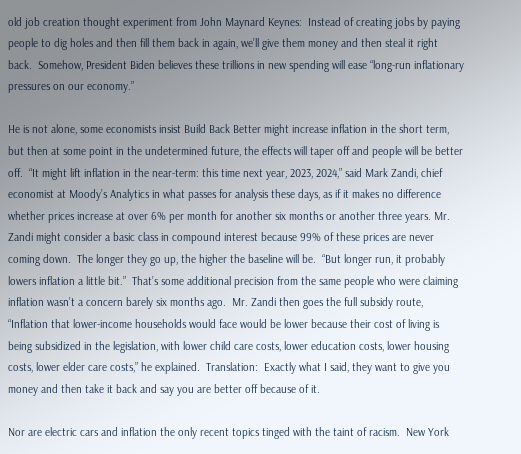old job creation thought experiment from John Maynard Keynes:  Instead of creating jobs by paying people to dig holes and then fill them back in again, we’ll give them money and then steal it right back.  Somehow, President Biden believes these trillions in new spending will ease “long-run inflationary pressures on our economy.”

He is not alone, some economists insist Build Back Better might increase inflation in the short term, but then at some point in the undetermined future, the effects will taper off and people will be better off.  “It might lift inflation in the near-term: this time next year, 2023, 2024,” said Mark Zandi, chief economist at Moody’s Analytics in what passes for analysis these days, as if it makes no difference whether prices increase at over 6% per month for another six months or another three years. Mr. Zandi might consider a basic class in compound interest because 99% of these prices are never coming down.  The longer they go up, the higher the baseline will be.  “But longer run, it probably lowers inflation a little bit.”  That’s some additional precision from the same people who were claiming inflation wasn’t a concern barely six months ago.  Mr. Zandi then goes the full subsidy route, “Inflation that lower-income households would face would be lower because their cost of living is being subsidized in the legislation, with lower child care costs, lower education costs, lower housing costs, lower elder care costs,” he explained.  Translation:  Exactly what I said, they want to give you money and then take it back and say you are better off because of it.

Nor are electric cars and inflation the only recent topics tinged with the taint of racism.  New York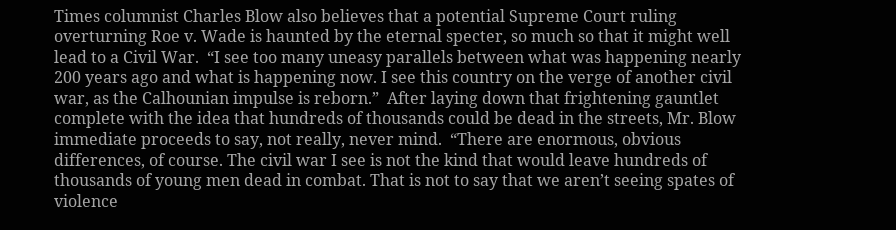Times columnist Charles Blow also believes that a potential Supreme Court ruling overturning Roe v. Wade is haunted by the eternal specter, so much so that it might well lead to a Civil War.  “I see too many uneasy parallels between what was happening nearly 200 years ago and what is happening now. I see this country on the verge of another civil war, as the Calhounian impulse is reborn.”  After laying down that frightening gauntlet complete with the idea that hundreds of thousands could be dead in the streets, Mr. Blow immediate proceeds to say, not really, never mind.  “There are enormous, obvious differences, of course. The civil war I see is not the kind that would leave hundreds of thousands of young men dead in combat. That is not to say that we aren’t seeing spates of violence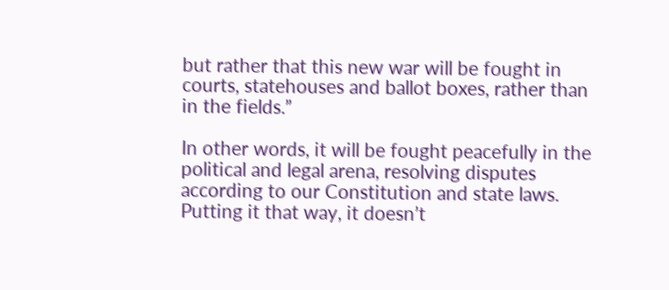but rather that this new war will be fought in courts, statehouses and ballot boxes, rather than in the fields.”

In other words, it will be fought peacefully in the political and legal arena, resolving disputes according to our Constitution and state laws.   Putting it that way, it doesn’t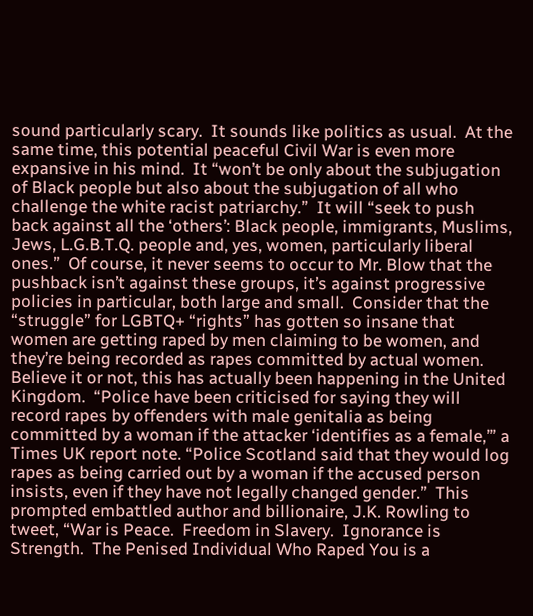sound particularly scary.  It sounds like politics as usual.  At the same time, this potential peaceful Civil War is even more expansive in his mind.  It “won’t be only about the subjugation of Black people but also about the subjugation of all who challenge the white racist patriarchy.”  It will “seek to push back against all the ‘others’: Black people, immigrants, Muslims, Jews, L.G.B.T.Q. people and, yes, women, particularly liberal ones.”  Of course, it never seems to occur to Mr. Blow that the pushback isn’t against these groups, it’s against progressive policies in particular, both large and small.  Consider that the “struggle” for LGBTQ+ “rights” has gotten so insane that women are getting raped by men claiming to be women, and they’re being recorded as rapes committed by actual women.  Believe it or not, this has actually been happening in the United Kingdom.  “Police have been criticised for saying they will record rapes by offenders with male genitalia as being committed by a woman if the attacker ‘identifies as a female,’” a Times UK report note. “Police Scotland said that they would log rapes as being carried out by a woman if the accused person insists, even if they have not legally changed gender.”  This prompted embattled author and billionaire, J.K. Rowling to tweet, “War is Peace.  Freedom in Slavery.  Ignorance is Strength.  The Penised Individual Who Raped You is a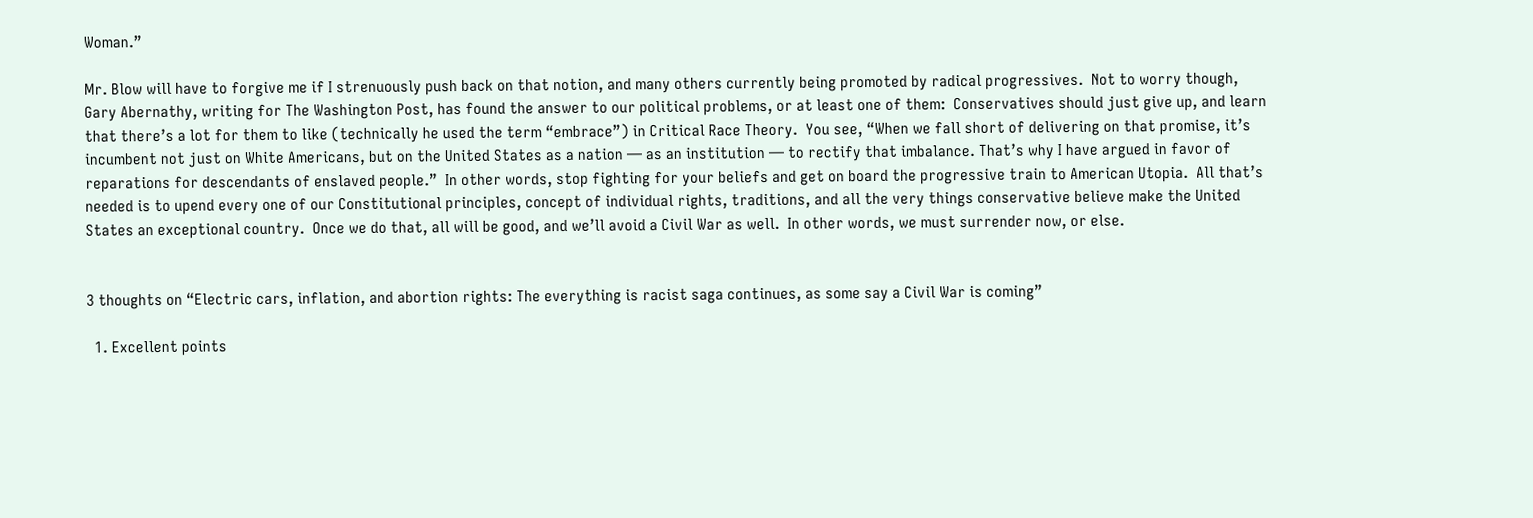Woman.”

Mr. Blow will have to forgive me if I strenuously push back on that notion, and many others currently being promoted by radical progressives.  Not to worry though, Gary Abernathy, writing for The Washington Post, has found the answer to our political problems, or at least one of them:  Conservatives should just give up, and learn that there’s a lot for them to like (technically he used the term “embrace”) in Critical Race Theory.  You see, “When we fall short of delivering on that promise, it’s incumbent not just on White Americans, but on the United States as a nation — as an institution — to rectify that imbalance. That’s why I have argued in favor of reparations for descendants of enslaved people.”  In other words, stop fighting for your beliefs and get on board the progressive train to American Utopia.  All that’s needed is to upend every one of our Constitutional principles, concept of individual rights, traditions, and all the very things conservative believe make the United States an exceptional country.  Once we do that, all will be good, and we’ll avoid a Civil War as well.  In other words, we must surrender now, or else.


3 thoughts on “Electric cars, inflation, and abortion rights: The everything is racist saga continues, as some say a Civil War is coming”

  1. Excellent points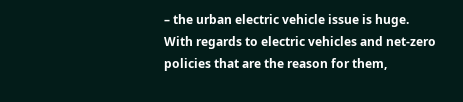– the urban electric vehicle issue is huge. With regards to electric vehicles and net-zero policies that are the reason for them,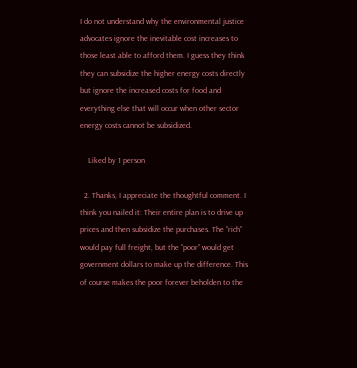I do not understand why the environmental justice advocates ignore the inevitable cost increases to those least able to afford them. I guess they think they can subsidize the higher energy costs directly but ignore the increased costs for food and everything else that will occur when other sector energy costs cannot be subsidized.

    Liked by 1 person

  2. Thanks, I appreciate the thoughtful comment. I think you nailed it: Their entire plan is to drive up prices and then subsidize the purchases. The “rich” would pay full freight, but the “poor” would get government dollars to make up the difference. This of course makes the poor forever beholden to the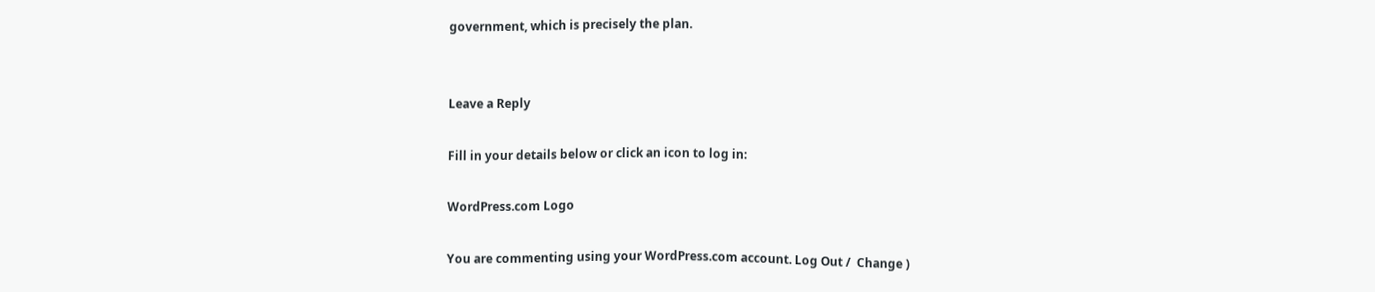government, which is precisely the plan.


Leave a Reply

Fill in your details below or click an icon to log in:

WordPress.com Logo

You are commenting using your WordPress.com account. Log Out /  Change )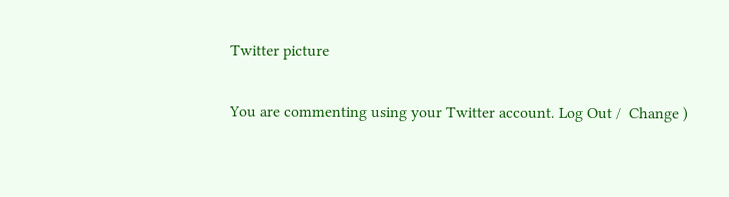Twitter picture

You are commenting using your Twitter account. Log Out /  Change )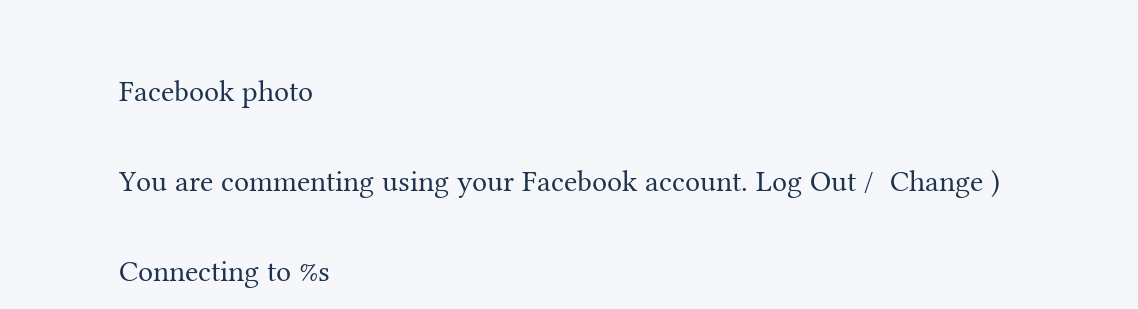Facebook photo

You are commenting using your Facebook account. Log Out /  Change )

Connecting to %s